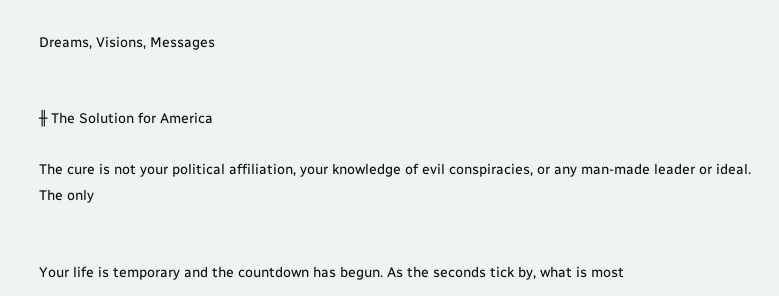Dreams, Visions, Messages


╫ The Solution for America

The cure is not your political affiliation, your knowledge of evil conspiracies, or any man-made leader or ideal. The only


Your life is temporary and the countdown has begun. As the seconds tick by, what is most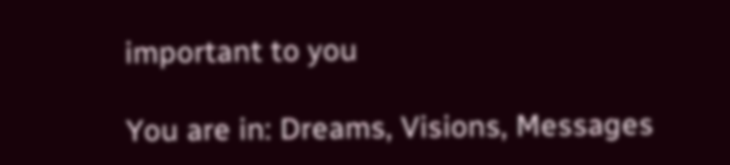important to you

You are in: Dreams, Visions, Messages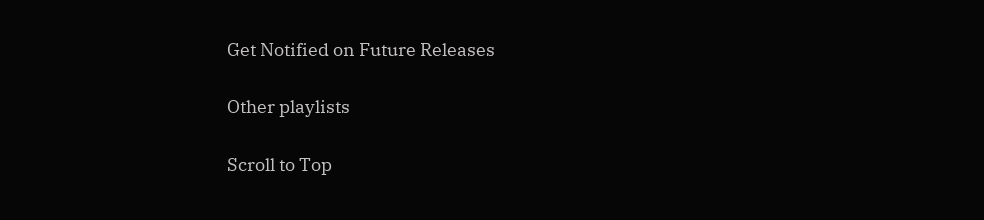Get Notified on Future Releases

Other playlists

Scroll to Top